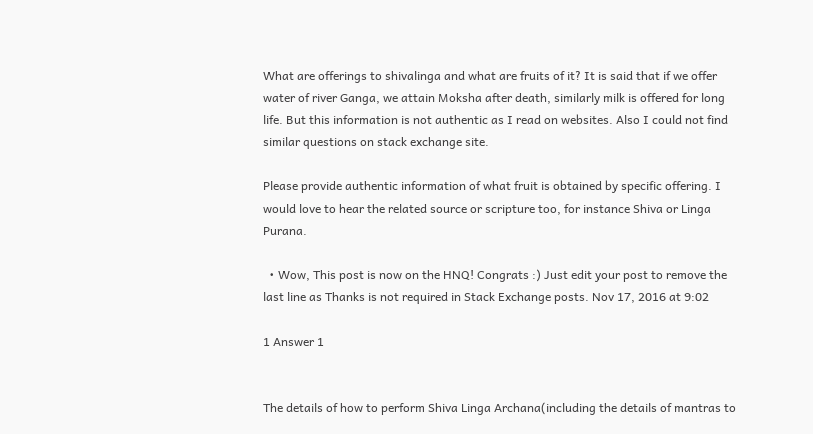What are offerings to shivalinga and what are fruits of it? It is said that if we offer water of river Ganga, we attain Moksha after death, similarly milk is offered for long life. But this information is not authentic as I read on websites. Also I could not find similar questions on stack exchange site.

Please provide authentic information of what fruit is obtained by specific offering. I would love to hear the related source or scripture too, for instance Shiva or Linga Purana.

  • Wow, This post is now on the HNQ! Congrats :) Just edit your post to remove the last line as Thanks is not required in Stack Exchange posts. Nov 17, 2016 at 9:02

1 Answer 1


The details of how to perform Shiva Linga Archana(including the details of mantras to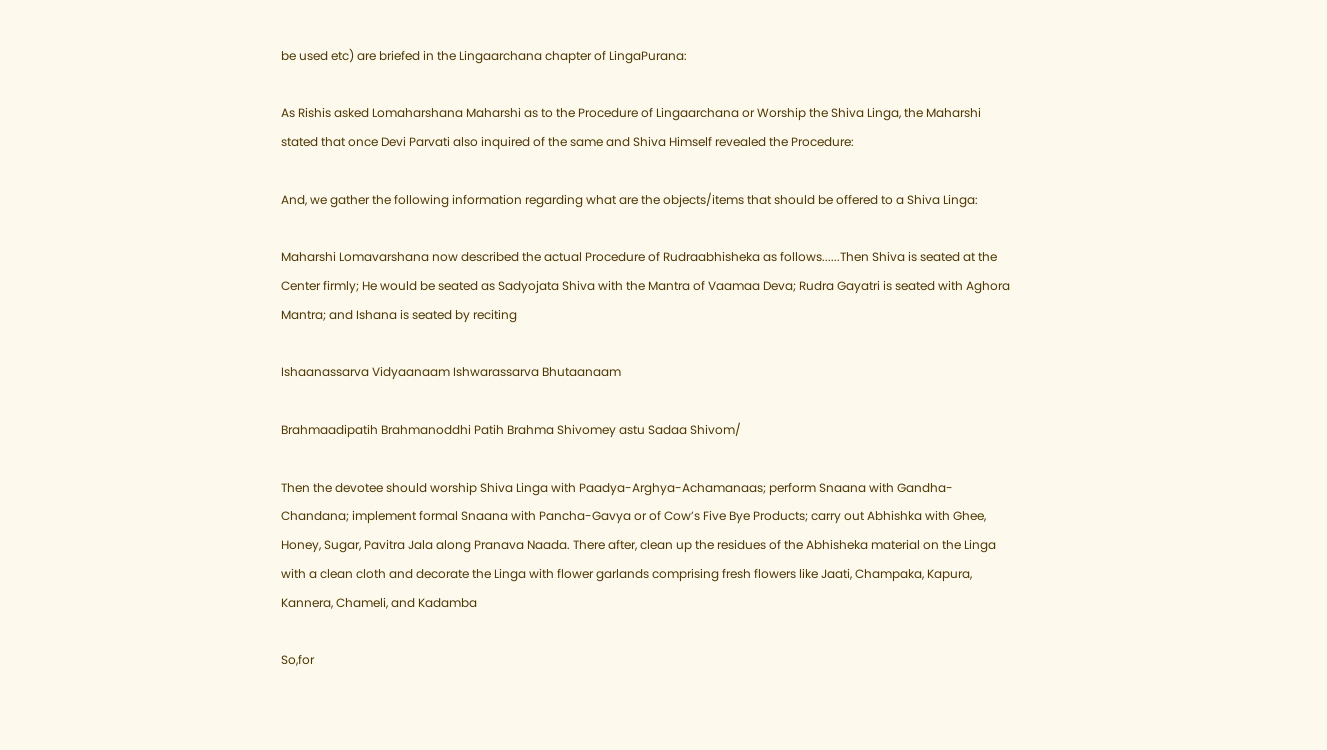be used etc) are briefed in the Lingaarchana chapter of LingaPurana:

As Rishis asked Lomaharshana Maharshi as to the Procedure of Lingaarchana or Worship the Shiva Linga, the Maharshi stated that once Devi Parvati also inquired of the same and Shiva Himself revealed the Procedure:

And, we gather the following information regarding what are the objects/items that should be offered to a Shiva Linga:

Maharshi Lomavarshana now described the actual Procedure of Rudraabhisheka as follows......Then Shiva is seated at the Center firmly; He would be seated as Sadyojata Shiva with the Mantra of Vaamaa Deva; Rudra Gayatri is seated with Aghora Mantra; and Ishana is seated by reciting

Ishaanassarva Vidyaanaam Ishwarassarva Bhutaanaam

Brahmaadipatih Brahmanoddhi Patih Brahma Shivomey astu Sadaa Shivom/

Then the devotee should worship Shiva Linga with Paadya-Arghya-Achamanaas; perform Snaana with Gandha-Chandana; implement formal Snaana with Pancha-Gavya or of Cow’s Five Bye Products; carry out Abhishka with Ghee, Honey, Sugar, Pavitra Jala along Pranava Naada. There after, clean up the residues of the Abhisheka material on the Linga with a clean cloth and decorate the Linga with flower garlands comprising fresh flowers like Jaati, Champaka, Kapura, Kannera, Chameli, and Kadamba

So,for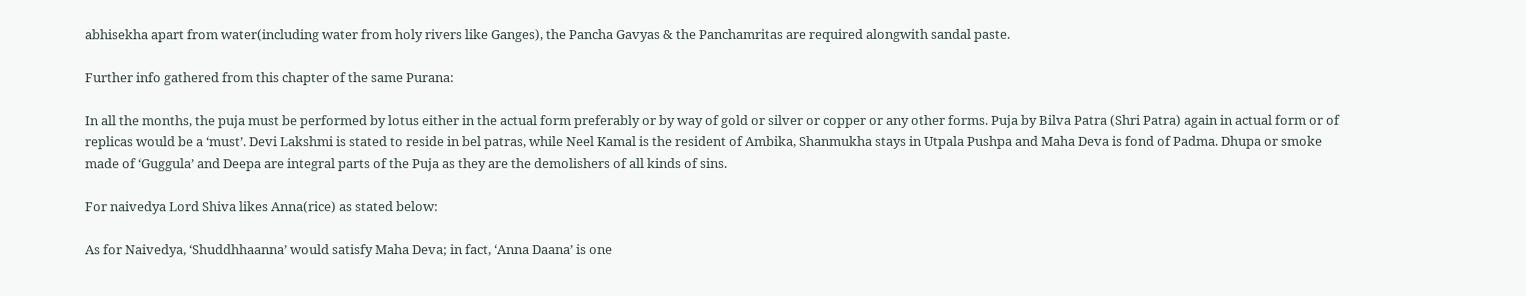abhisekha apart from water(including water from holy rivers like Ganges), the Pancha Gavyas & the Panchamritas are required alongwith sandal paste.

Further info gathered from this chapter of the same Purana:

In all the months, the puja must be performed by lotus either in the actual form preferably or by way of gold or silver or copper or any other forms. Puja by Bilva Patra (Shri Patra) again in actual form or of replicas would be a ‘must’. Devi Lakshmi is stated to reside in bel patras, while Neel Kamal is the resident of Ambika, Shanmukha stays in Utpala Pushpa and Maha Deva is fond of Padma. Dhupa or smoke made of ‘Guggula’ and Deepa are integral parts of the Puja as they are the demolishers of all kinds of sins.

For naivedya Lord Shiva likes Anna(rice) as stated below:

As for Naivedya, ‘Shuddhhaanna’ would satisfy Maha Deva; in fact, ‘Anna Daana’ is one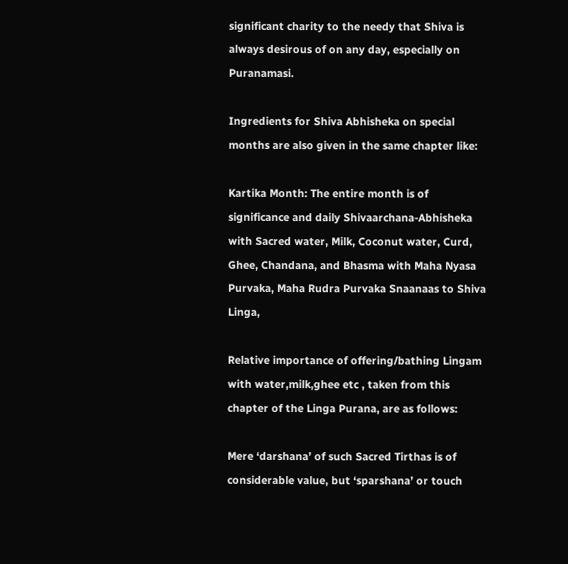significant charity to the needy that Shiva is always desirous of on any day, especially on Puranamasi.

Ingredients for Shiva Abhisheka on special months are also given in the same chapter like:

Kartika Month: The entire month is of significance and daily Shivaarchana-Abhisheka with Sacred water, Milk, Coconut water, Curd, Ghee, Chandana, and Bhasma with Maha Nyasa Purvaka, Maha Rudra Purvaka Snaanaas to Shiva Linga,

Relative importance of offering/bathing Lingam with water,milk,ghee etc , taken from this chapter of the Linga Purana, are as follows:

Mere ‘darshana’ of such Sacred Tirthas is of considerable value, but ‘sparshana’ or touch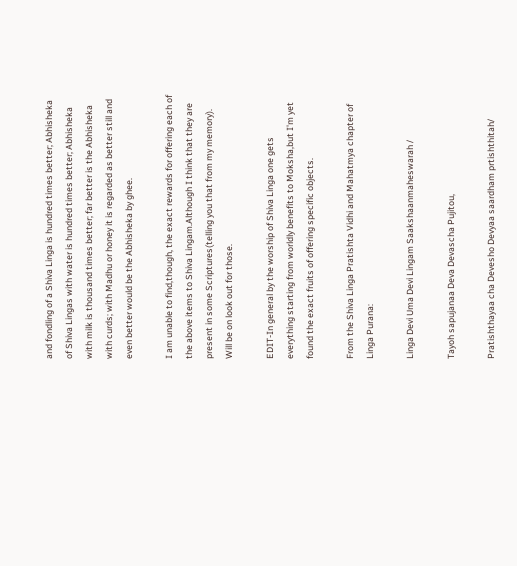and fondling of a Shiva Linga is hundred times better; Abhisheka of Shiva Lingas with water is hundred times better; Abhisheka with milk is thousand times better; far better is the Abhisheka with curds; with Madhu or honey it is regarded as better still and even better would be the Abhisheka by ghee.

I am unable to find,though, the exact rewards for offering each of the above items to Shiva Lingam.Although I think that they are present in some Scriptures(telling you that from my memory). Will be on look out for those.

EDIT-In general by the worship of Shiva Linga one gets everything starting from worldly benefits to Moksha,but I'm yet found the exact fruits of offering specific objects.

From the Shiva Linga Pratishta Vidhi and Mahatmya chapter of Linga Purana:

Linga Devi Uma Devi Lingam Saakshaanmaheswarah /

Tayoh sapujanaa Deva Devascha Pujitou,

Pratishthayaa cha Devesho Devyaa saardham prtishthitah/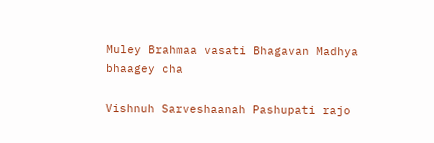Muley Brahmaa vasati Bhagavan Madhya bhaagey cha

Vishnuh Sarveshaanah Pashupati rajo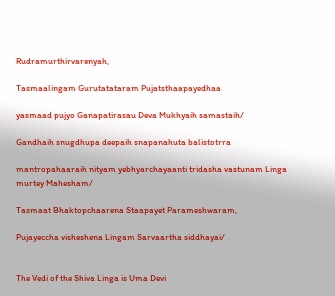Rudramurthirvarenyah,

Tasmaalingam Gurutatataram Pujatsthaapayedhaa

yasmaad pujyo Ganapatirasau Deva Mukhyaih samastaih/

Gandhaih snugdhupa deepaih snapanahuta balistotrra

mantropahaaraih nityam yebhyarchayaanti tridasha vastunam Linga murtey Mahesham/

Tasmaat Bhaktopchaarena Staapayet Parameshwaram,

Pujayeccha visheshena Lingam Sarvaartha siddhayai/


The Vedi of the Shiva Linga is Uma Devi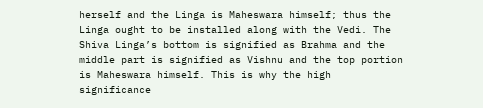herself and the Linga is Maheswara himself; thus the Linga ought to be installed along with the Vedi. The Shiva Linga’s bottom is signified as Brahma and the middle part is signified as Vishnu and the top portion is Maheswara himself. This is why the high significance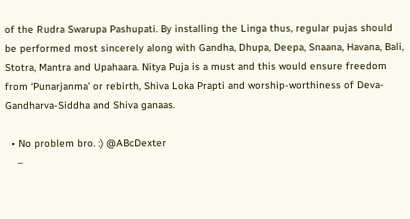of the Rudra Swarupa Pashupati. By installing the Linga thus, regular pujas should be performed most sincerely along with Gandha, Dhupa, Deepa, Snaana, Havana, Bali, Stotra, Mantra and Upahaara. Nitya Puja is a must and this would ensure freedom from ‘Punarjanma’ or rebirth, Shiva Loka Prapti and worship-worthiness of Deva-Gandharva-Siddha and Shiva ganaas.

  • No problem bro. :) @ABcDexter
    –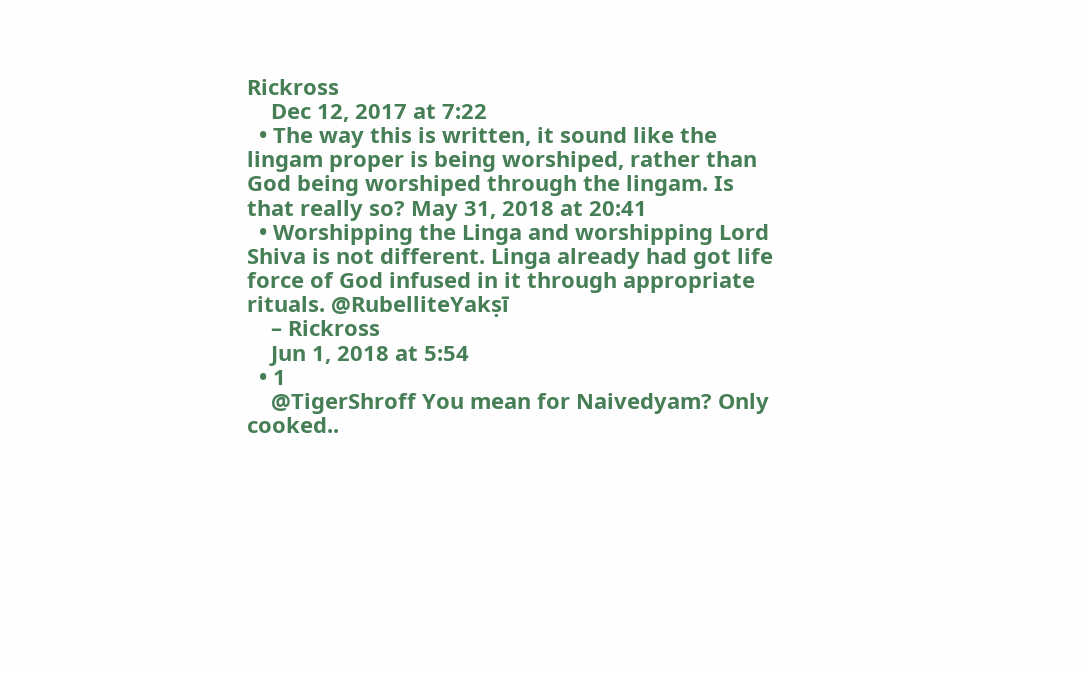Rickross
    Dec 12, 2017 at 7:22
  • The way this is written, it sound like the lingam proper is being worshiped, rather than God being worshiped through the lingam. Is that really so? May 31, 2018 at 20:41
  • Worshipping the Linga and worshipping Lord Shiva is not different. Linga already had got life force of God infused in it through appropriate rituals. @RubelliteYakṣī
    – Rickross
    Jun 1, 2018 at 5:54
  • 1
    @TigerShroff You mean for Naivedyam? Only cooked..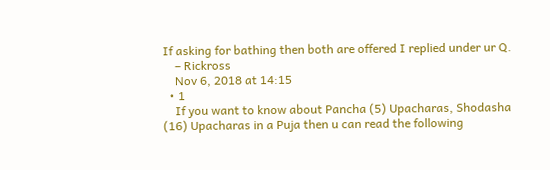If asking for bathing then both are offered I replied under ur Q.
    – Rickross
    Nov 6, 2018 at 14:15
  • 1
    If you want to know about Pancha (5) Upacharas, Shodasha (16) Upacharas in a Puja then u can read the following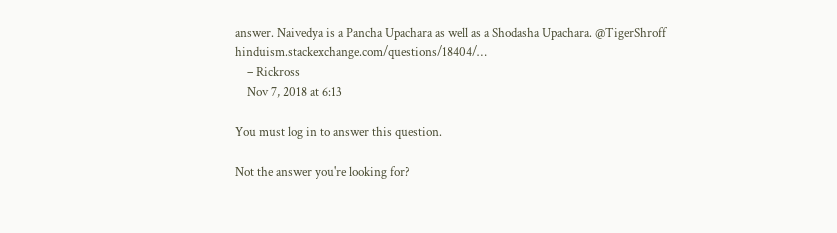answer. Naivedya is a Pancha Upachara as well as a Shodasha Upachara. @TigerShroff hinduism.stackexchange.com/questions/18404/…
    – Rickross
    Nov 7, 2018 at 6:13

You must log in to answer this question.

Not the answer you're looking for?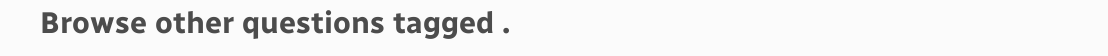Browse other questions tagged .